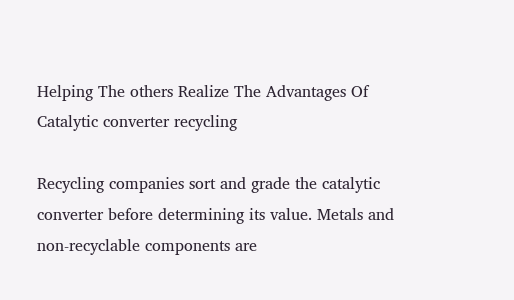Helping The others Realize The Advantages Of Catalytic converter recycling

Recycling companies sort and grade the catalytic converter before determining its value. Metals and non-recyclable components are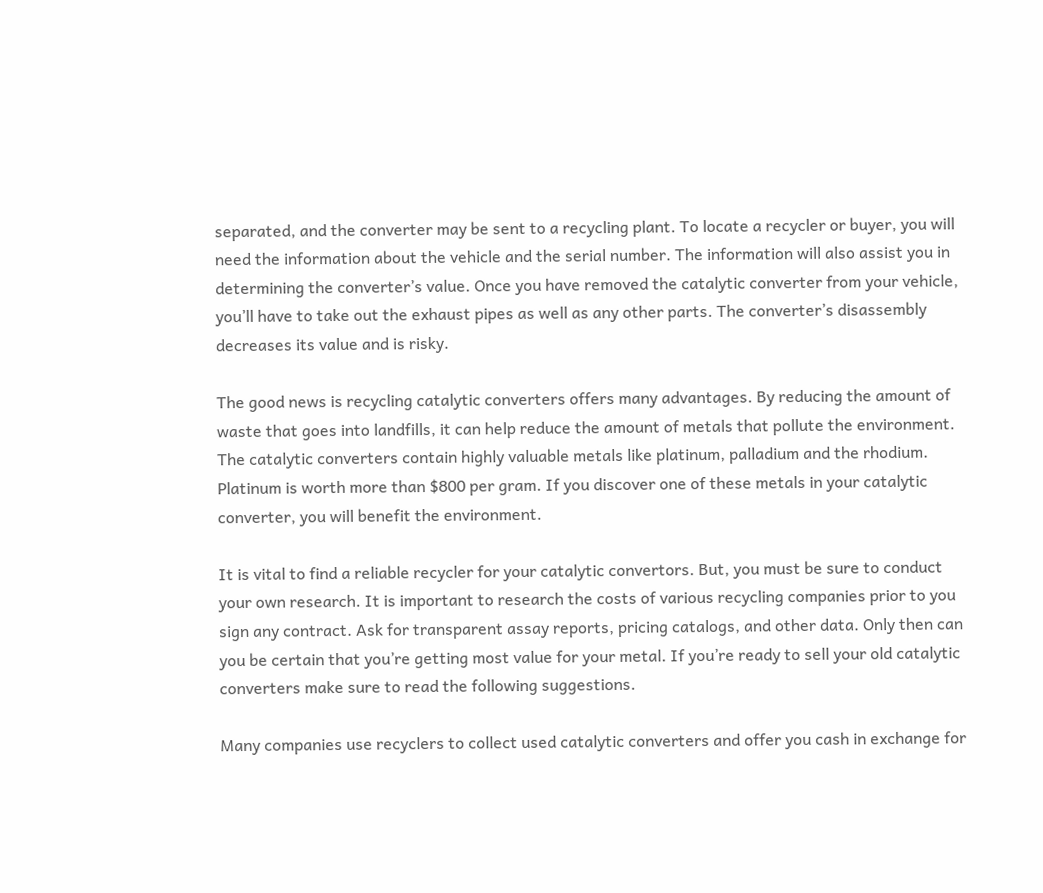separated, and the converter may be sent to a recycling plant. To locate a recycler or buyer, you will need the information about the vehicle and the serial number. The information will also assist you in determining the converter’s value. Once you have removed the catalytic converter from your vehicle, you’ll have to take out the exhaust pipes as well as any other parts. The converter’s disassembly decreases its value and is risky.

The good news is recycling catalytic converters offers many advantages. By reducing the amount of waste that goes into landfills, it can help reduce the amount of metals that pollute the environment. The catalytic converters contain highly valuable metals like platinum, palladium and the rhodium. Platinum is worth more than $800 per gram. If you discover one of these metals in your catalytic converter, you will benefit the environment.

It is vital to find a reliable recycler for your catalytic convertors. But, you must be sure to conduct your own research. It is important to research the costs of various recycling companies prior to you sign any contract. Ask for transparent assay reports, pricing catalogs, and other data. Only then can you be certain that you’re getting most value for your metal. If you’re ready to sell your old catalytic converters make sure to read the following suggestions.

Many companies use recyclers to collect used catalytic converters and offer you cash in exchange for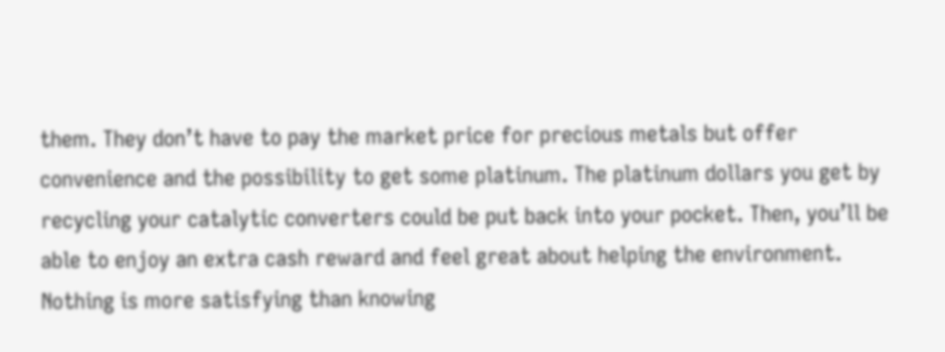them. They don’t have to pay the market price for precious metals but offer convenience and the possibility to get some platinum. The platinum dollars you get by recycling your catalytic converters could be put back into your pocket. Then, you’ll be able to enjoy an extra cash reward and feel great about helping the environment. Nothing is more satisfying than knowing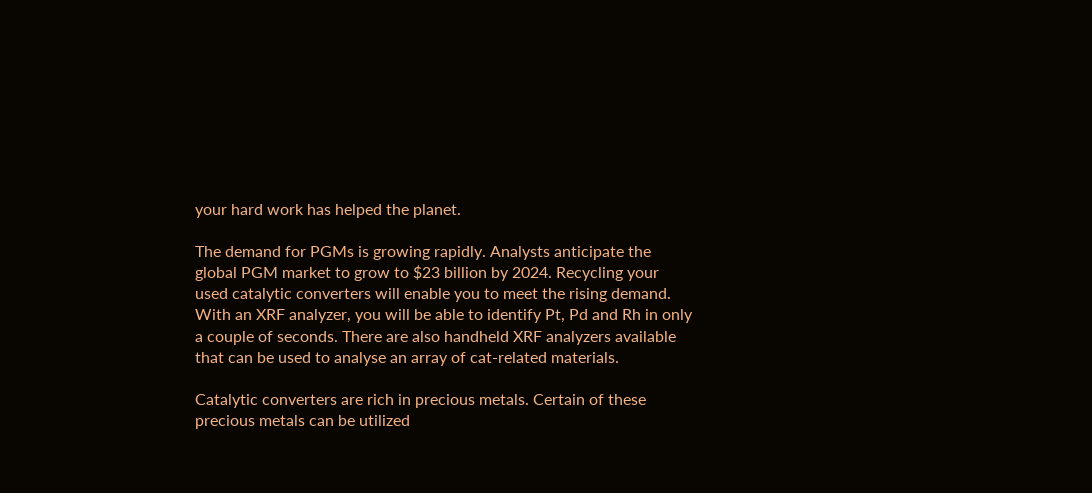your hard work has helped the planet.

The demand for PGMs is growing rapidly. Analysts anticipate the global PGM market to grow to $23 billion by 2024. Recycling your used catalytic converters will enable you to meet the rising demand. With an XRF analyzer, you will be able to identify Pt, Pd and Rh in only a couple of seconds. There are also handheld XRF analyzers available that can be used to analyse an array of cat-related materials.

Catalytic converters are rich in precious metals. Certain of these precious metals can be utilized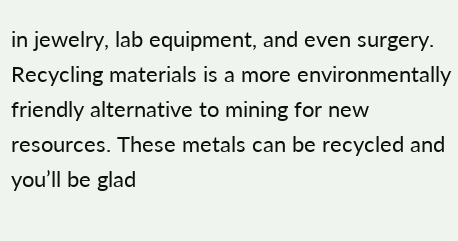in jewelry, lab equipment, and even surgery. Recycling materials is a more environmentally friendly alternative to mining for new resources. These metals can be recycled and you’ll be glad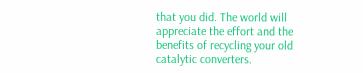that you did. The world will appreciate the effort and the benefits of recycling your old catalytic converters.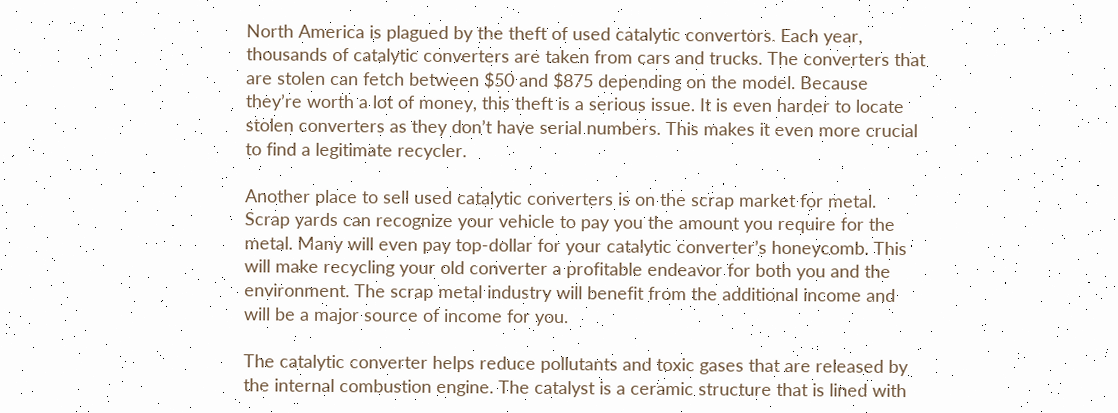North America is plagued by the theft of used catalytic convertors. Each year, thousands of catalytic converters are taken from cars and trucks. The converters that are stolen can fetch between $50 and $875 depending on the model. Because they’re worth a lot of money, this theft is a serious issue. It is even harder to locate stolen converters as they don’t have serial numbers. This makes it even more crucial to find a legitimate recycler.

Another place to sell used catalytic converters is on the scrap market for metal. Scrap yards can recognize your vehicle to pay you the amount you require for the metal. Many will even pay top-dollar for your catalytic converter’s honeycomb. This will make recycling your old converter a profitable endeavor for both you and the environment. The scrap metal industry will benefit from the additional income and will be a major source of income for you.

The catalytic converter helps reduce pollutants and toxic gases that are released by the internal combustion engine. The catalyst is a ceramic structure that is lined with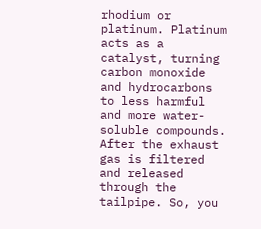rhodium or platinum. Platinum acts as a catalyst, turning carbon monoxide and hydrocarbons to less harmful and more water-soluble compounds. After the exhaust gas is filtered and released through the tailpipe. So, you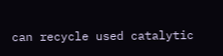can recycle used catalytic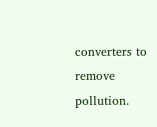converters to remove pollution.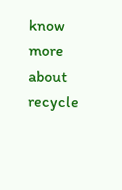know more about recycle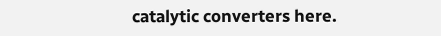catalytic converters here.